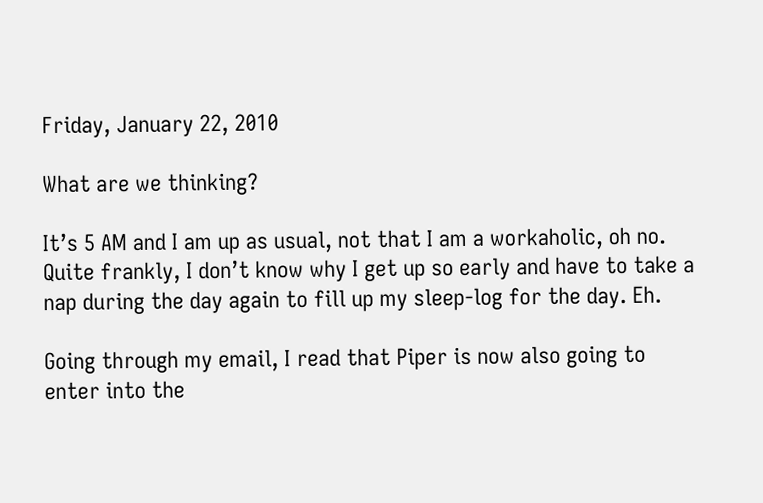Friday, January 22, 2010

What are we thinking?

It’s 5 AM and I am up as usual, not that I am a workaholic, oh no. Quite frankly, I don’t know why I get up so early and have to take a nap during the day again to fill up my sleep-log for the day. Eh.

Going through my email, I read that Piper is now also going to enter into the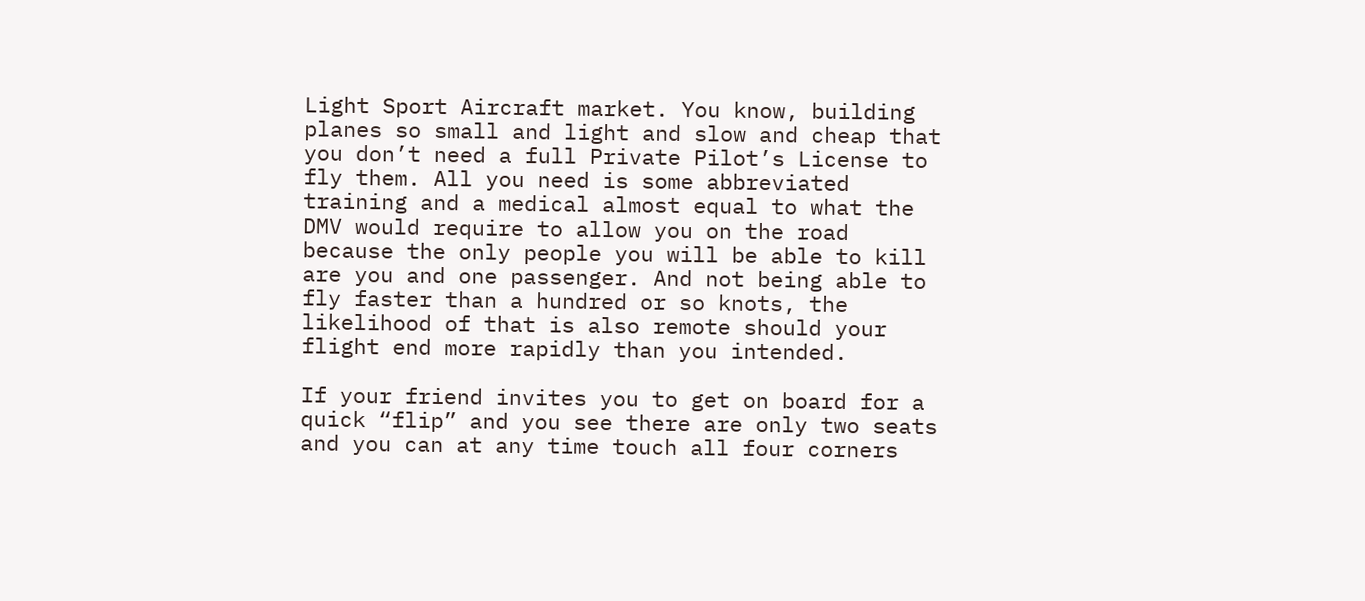Light Sport Aircraft market. You know, building planes so small and light and slow and cheap that you don’t need a full Private Pilot’s License to fly them. All you need is some abbreviated training and a medical almost equal to what the DMV would require to allow you on the road because the only people you will be able to kill are you and one passenger. And not being able to fly faster than a hundred or so knots, the likelihood of that is also remote should your flight end more rapidly than you intended.

If your friend invites you to get on board for a quick “flip” and you see there are only two seats and you can at any time touch all four corners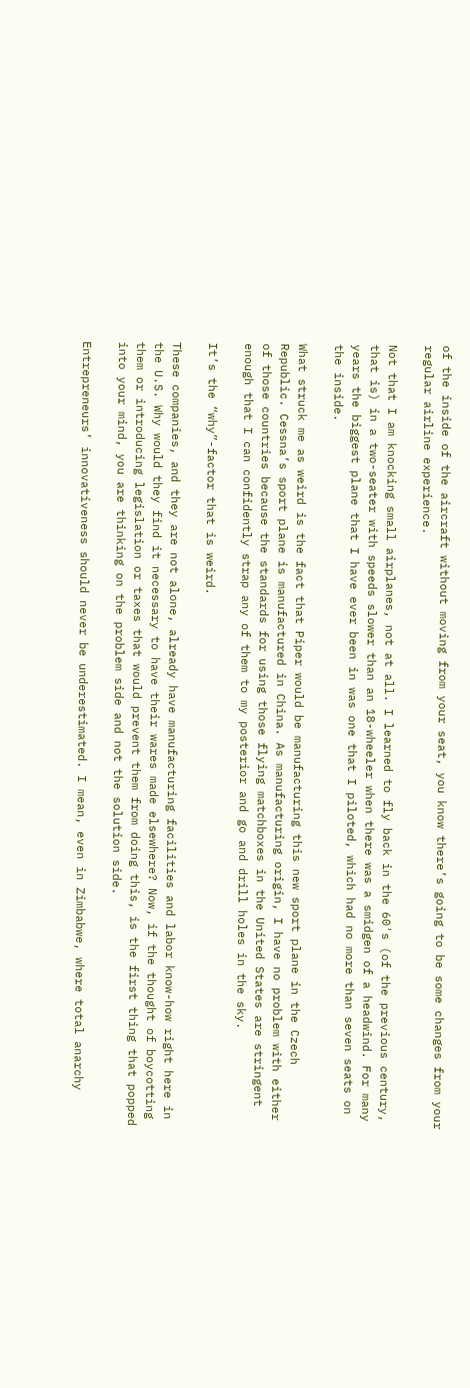of the inside of the aircraft without moving from your seat, you know there’s going to be some changes from your regular airline experience.

Not that I am knocking small airplanes, not at all. I learned to fly back in the 60's (of the previous century, that is) in a two-seater with speeds slower than an 18-wheeler when there was a smidgen of a headwind. For many years the biggest plane that I have ever been in was one that I piloted, which had no more than seven seats on the inside.

What struck me as weird is the fact that Piper would be manufacturing this new sport plane in the Czech Republic. Cessna’s sport plane is manufactured in China. As manufacturing origin, I have no problem with either of those countries because the standards for using those flying matchboxes in the United States are stringent enough that I can confidently strap any of them to my posterior and go and drill holes in the sky.

It’s the “why”-factor that is weird.

These companies, and they are not alone, already have manufacturing facilities and labor know-how right here in the U.S. Why would they find it necessary to have their wares made elsewhere? Now, if the thought of boycotting them or introducing legislation or taxes that would prevent them from doing this, is the first thing that popped into your mind, you are thinking on the problem side and not the solution side.

Entrepreneurs’ innovativeness should never be underestimated. I mean, even in Zimbabwe, where total anarchy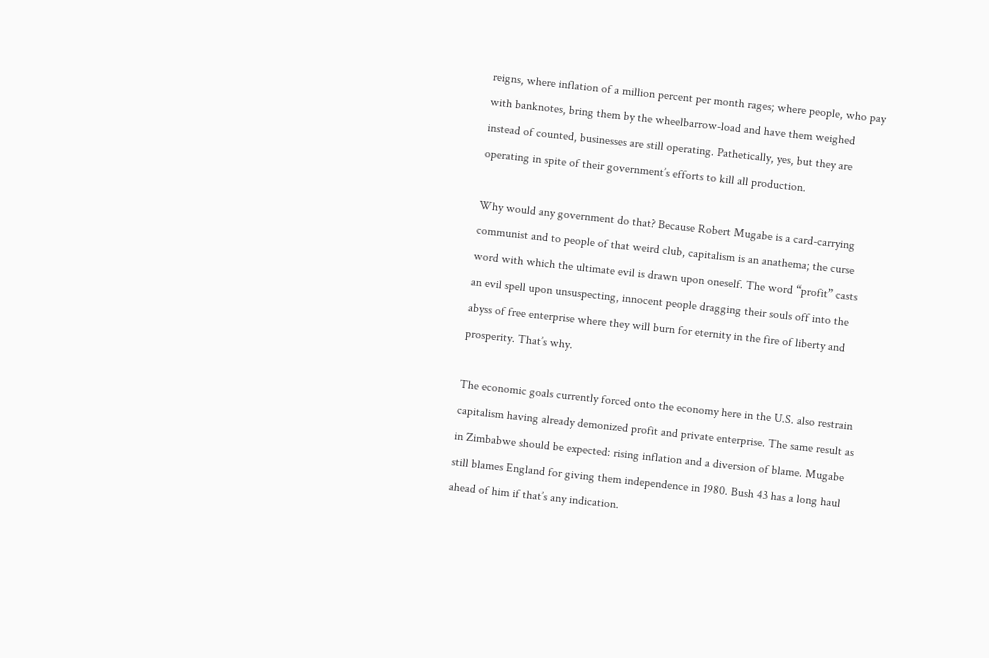reigns, where inflation of a million percent per month rages; where people, who pay with banknotes, bring them by the wheelbarrow-load and have them weighed instead of counted, businesses are still operating. Pathetically, yes, but they are operating in spite of their government’s efforts to kill all production.

Why would any government do that? Because Robert Mugabe is a card-carrying communist and to people of that weird club, capitalism is an anathema; the curse word with which the ultimate evil is drawn upon oneself. The word “profit” casts an evil spell upon unsuspecting, innocent people dragging their souls off into the abyss of free enterprise where they will burn for eternity in the fire of liberty and prosperity. That’s why.

The economic goals currently forced onto the economy here in the U.S. also restrain capitalism having already demonized profit and private enterprise. The same result as in Zimbabwe should be expected: rising inflation and a diversion of blame. Mugabe still blames England for giving them independence in 1980. Bush 43 has a long haul ahead of him if that’s any indication.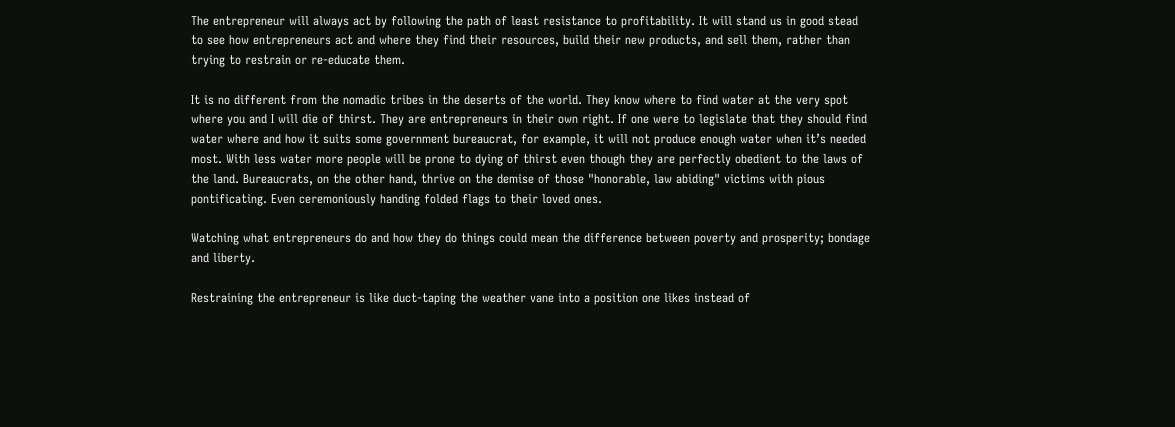The entrepreneur will always act by following the path of least resistance to profitability. It will stand us in good stead to see how entrepreneurs act and where they find their resources, build their new products, and sell them, rather than trying to restrain or re-educate them.

It is no different from the nomadic tribes in the deserts of the world. They know where to find water at the very spot where you and I will die of thirst. They are entrepreneurs in their own right. If one were to legislate that they should find water where and how it suits some government bureaucrat, for example, it will not produce enough water when it’s needed most. With less water more people will be prone to dying of thirst even though they are perfectly obedient to the laws of the land. Bureaucrats, on the other hand, thrive on the demise of those "honorable, law abiding" victims with pious pontificating. Even ceremoniously handing folded flags to their loved ones.

Watching what entrepreneurs do and how they do things could mean the difference between poverty and prosperity; bondage and liberty.

Restraining the entrepreneur is like duct-taping the weather vane into a position one likes instead of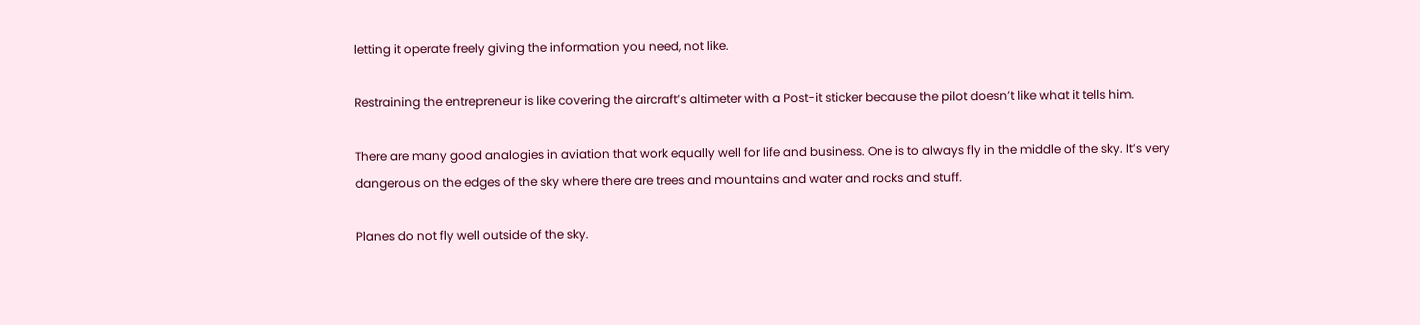letting it operate freely giving the information you need, not like.

Restraining the entrepreneur is like covering the aircraft’s altimeter with a Post-it sticker because the pilot doesn’t like what it tells him.

There are many good analogies in aviation that work equally well for life and business. One is to always fly in the middle of the sky. It’s very dangerous on the edges of the sky where there are trees and mountains and water and rocks and stuff.

Planes do not fly well outside of the sky.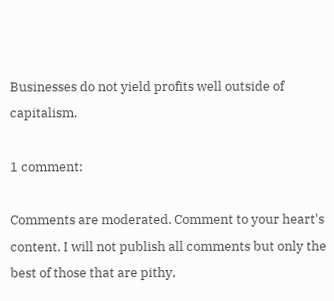Businesses do not yield profits well outside of capitalism.

1 comment:

Comments are moderated. Comment to your heart's content. I will not publish all comments but only the best of those that are pithy,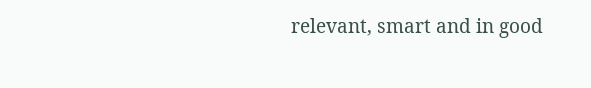relevant, smart and in good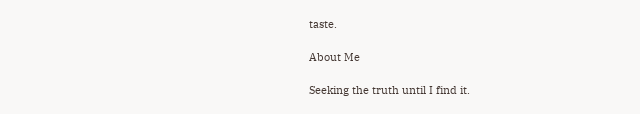taste.

About Me

Seeking the truth until I find it.